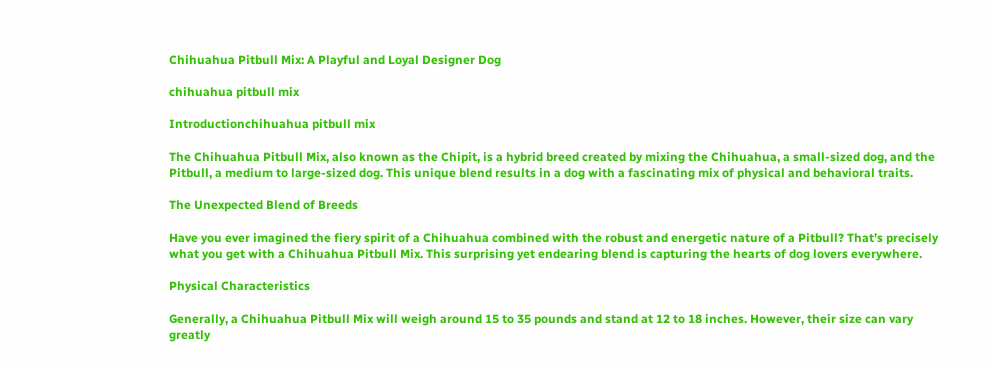Chihuahua Pitbull Mix: A Playful and Loyal Designer Dog

chihuahua pitbull mix

Introductionchihuahua pitbull mix

The Chihuahua Pitbull Mix, also known as the Chipit, is a hybrid breed created by mixing the Chihuahua, a small-sized dog, and the Pitbull, a medium to large-sized dog. This unique blend results in a dog with a fascinating mix of physical and behavioral traits.

The Unexpected Blend of Breeds

Have you ever imagined the fiery spirit of a Chihuahua combined with the robust and energetic nature of a Pitbull? That’s precisely what you get with a Chihuahua Pitbull Mix. This surprising yet endearing blend is capturing the hearts of dog lovers everywhere.

Physical Characteristics

Generally, a Chihuahua Pitbull Mix will weigh around 15 to 35 pounds and stand at 12 to 18 inches. However, their size can vary greatly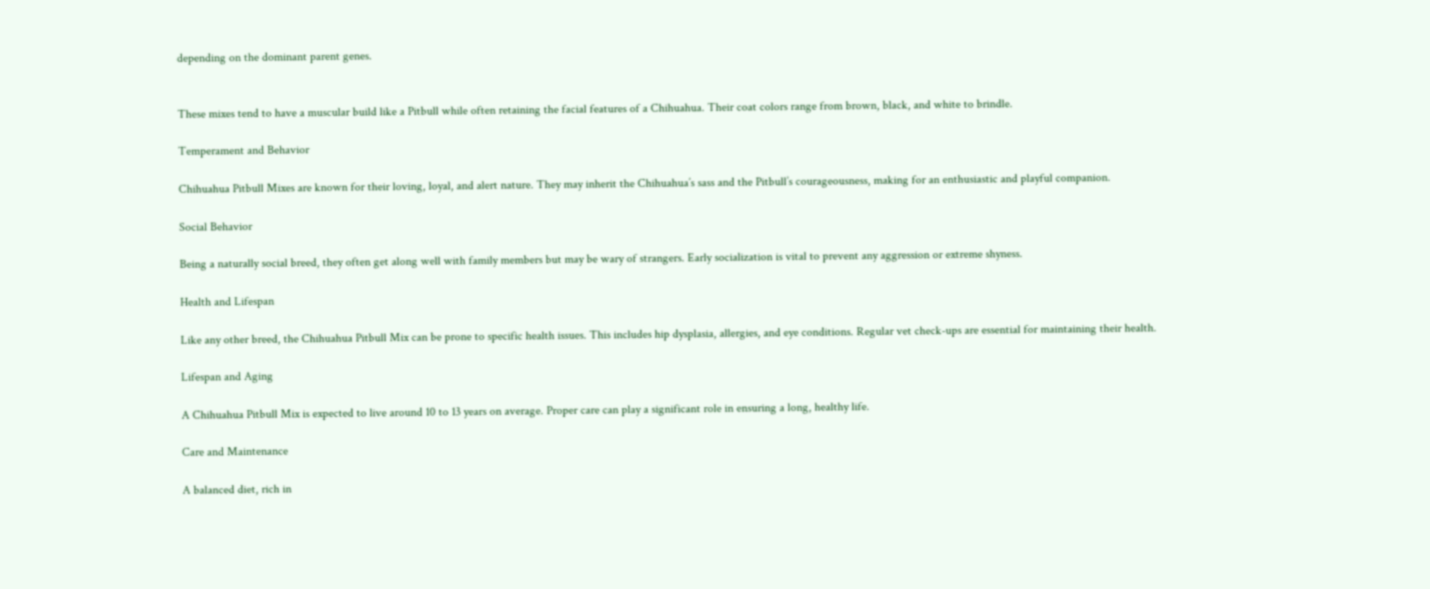depending on the dominant parent genes.


These mixes tend to have a muscular build like a Pitbull while often retaining the facial features of a Chihuahua. Their coat colors range from brown, black, and white to brindle.

Temperament and Behavior

Chihuahua Pitbull Mixes are known for their loving, loyal, and alert nature. They may inherit the Chihuahua’s sass and the Pitbull’s courageousness, making for an enthusiastic and playful companion.

Social Behavior

Being a naturally social breed, they often get along well with family members but may be wary of strangers. Early socialization is vital to prevent any aggression or extreme shyness.

Health and Lifespan

Like any other breed, the Chihuahua Pitbull Mix can be prone to specific health issues. This includes hip dysplasia, allergies, and eye conditions. Regular vet check-ups are essential for maintaining their health.

Lifespan and Aging

A Chihuahua Pitbull Mix is expected to live around 10 to 13 years on average. Proper care can play a significant role in ensuring a long, healthy life.

Care and Maintenance

A balanced diet, rich in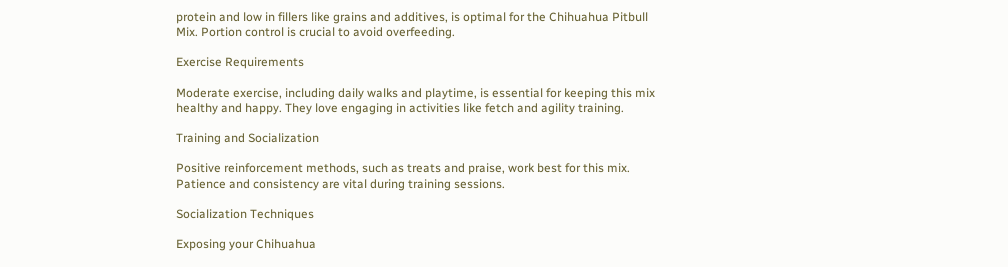protein and low in fillers like grains and additives, is optimal for the Chihuahua Pitbull Mix. Portion control is crucial to avoid overfeeding.

Exercise Requirements

Moderate exercise, including daily walks and playtime, is essential for keeping this mix healthy and happy. They love engaging in activities like fetch and agility training.

Training and Socialization

Positive reinforcement methods, such as treats and praise, work best for this mix. Patience and consistency are vital during training sessions.

Socialization Techniques

Exposing your Chihuahua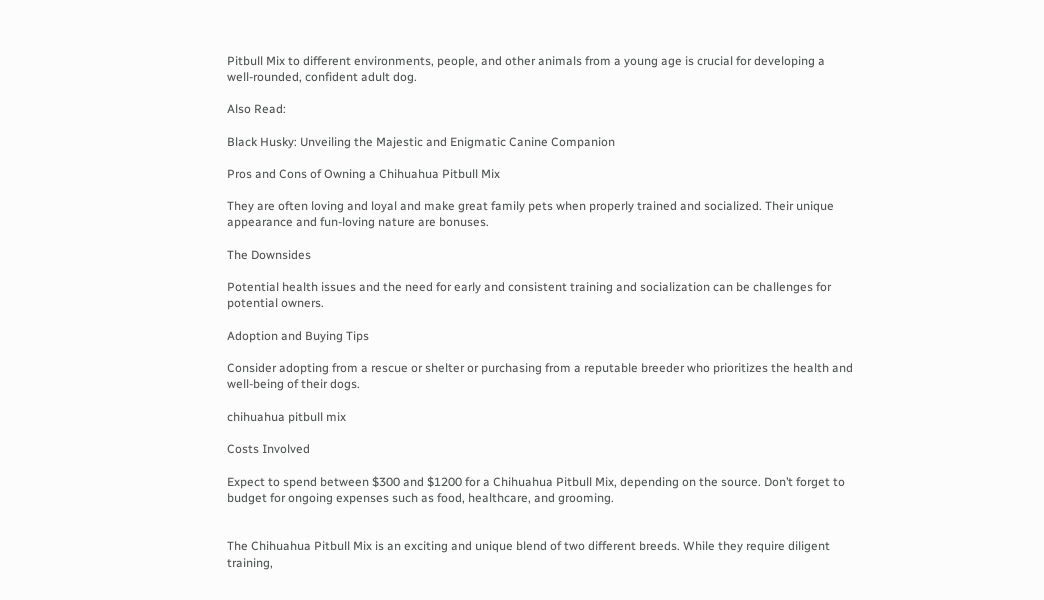Pitbull Mix to different environments, people, and other animals from a young age is crucial for developing a well-rounded, confident adult dog.

Also Read:

Black Husky: Unveiling the Majestic and Enigmatic Canine Companion

Pros and Cons of Owning a Chihuahua Pitbull Mix

They are often loving and loyal and make great family pets when properly trained and socialized. Their unique appearance and fun-loving nature are bonuses.

The Downsides

Potential health issues and the need for early and consistent training and socialization can be challenges for potential owners.

Adoption and Buying Tips

Consider adopting from a rescue or shelter or purchasing from a reputable breeder who prioritizes the health and well-being of their dogs.

chihuahua pitbull mix

Costs Involved

Expect to spend between $300 and $1200 for a Chihuahua Pitbull Mix, depending on the source. Don’t forget to budget for ongoing expenses such as food, healthcare, and grooming.


The Chihuahua Pitbull Mix is an exciting and unique blend of two different breeds. While they require diligent training,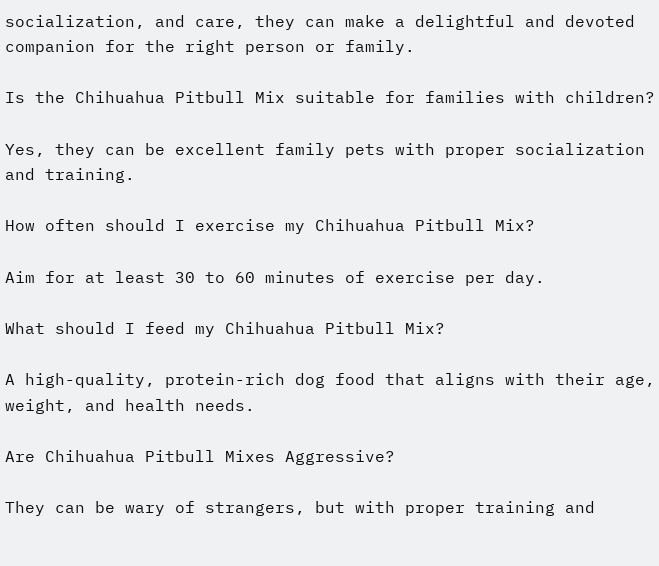socialization, and care, they can make a delightful and devoted companion for the right person or family.

Is the Chihuahua Pitbull Mix suitable for families with children?

Yes, they can be excellent family pets with proper socialization and training.

How often should I exercise my Chihuahua Pitbull Mix?

Aim for at least 30 to 60 minutes of exercise per day.

What should I feed my Chihuahua Pitbull Mix?

A high-quality, protein-rich dog food that aligns with their age, weight, and health needs.

Are Chihuahua Pitbull Mixes Aggressive?

They can be wary of strangers, but with proper training and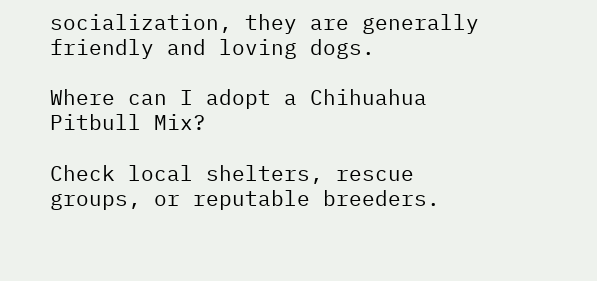socialization, they are generally friendly and loving dogs.

Where can I adopt a Chihuahua Pitbull Mix?

Check local shelters, rescue groups, or reputable breeders.